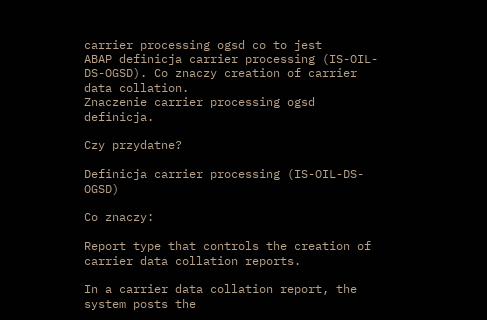carrier processing ogsd co to jest
ABAP definicja carrier processing (IS-OIL-DS-OGSD). Co znaczy creation of carrier data collation.
Znaczenie carrier processing ogsd definicja.

Czy przydatne?

Definicja carrier processing (IS-OIL-DS-OGSD)

Co znaczy:

Report type that controls the creation of carrier data collation reports.

In a carrier data collation report, the system posts the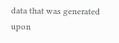data that was generated upon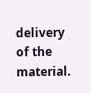delivery of the material.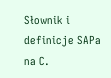Słownik i definicje SAPa na C.